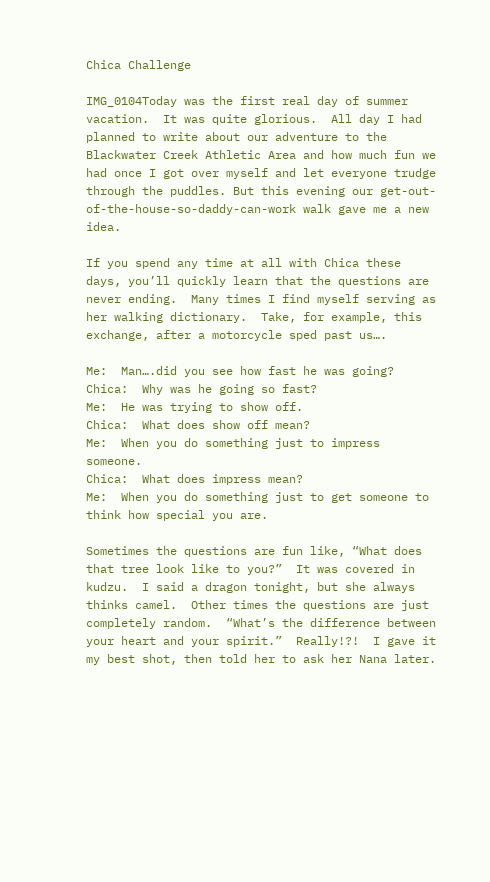Chica Challenge

IMG_0104Today was the first real day of summer vacation.  It was quite glorious.  All day I had planned to write about our adventure to the Blackwater Creek Athletic Area and how much fun we had once I got over myself and let everyone trudge through the puddles. But this evening our get-out-of-the-house-so-daddy-can-work walk gave me a new idea.

If you spend any time at all with Chica these days, you’ll quickly learn that the questions are  never ending.  Many times I find myself serving as her walking dictionary.  Take, for example, this exchange, after a motorcycle sped past us….

Me:  Man….did you see how fast he was going?
Chica:  Why was he going so fast?
Me:  He was trying to show off.
Chica:  What does show off mean?
Me:  When you do something just to impress someone.
Chica:  What does impress mean?
Me:  When you do something just to get someone to think how special you are.

Sometimes the questions are fun like, “What does that tree look like to you?”  It was covered in kudzu.  I said a dragon tonight, but she always thinks camel.  Other times the questions are just completely random.  “What’s the difference between your heart and your spirit.”  Really!?!  I gave it my best shot, then told her to ask her Nana later.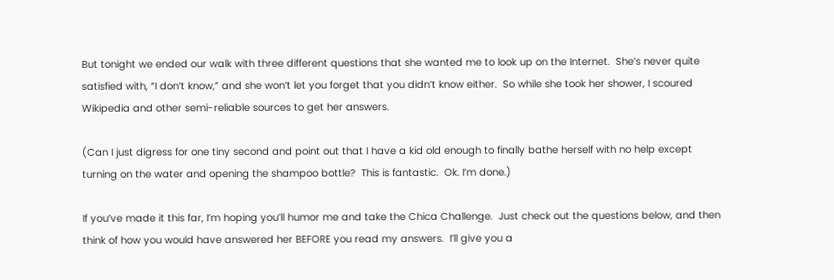But tonight we ended our walk with three different questions that she wanted me to look up on the Internet.  She’s never quite satisfied with, “I don’t know,” and she won’t let you forget that you didn’t know either.  So while she took her shower, I scoured Wikipedia and other semi-reliable sources to get her answers.

(Can I just digress for one tiny second and point out that I have a kid old enough to finally bathe herself with no help except turning on the water and opening the shampoo bottle?  This is fantastic.  Ok. I’m done.)

If you’ve made it this far, I’m hoping you’ll humor me and take the Chica Challenge.  Just check out the questions below, and then think of how you would have answered her BEFORE you read my answers.  I’ll give you a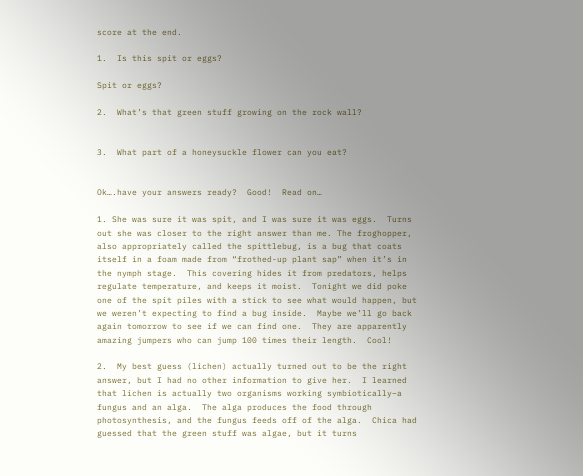score at the end.

1.  Is this spit or eggs?

Spit or eggs?

2.  What’s that green stuff growing on the rock wall?


3.  What part of a honeysuckle flower can you eat?


Ok….have your answers ready?  Good!  Read on…

1. She was sure it was spit, and I was sure it was eggs.  Turns out she was closer to the right answer than me. The froghopper, also appropriately called the spittlebug, is a bug that coats itself in a foam made from “frothed-up plant sap” when it’s in the nymph stage.  This covering hides it from predators, helps regulate temperature, and keeps it moist.  Tonight we did poke one of the spit piles with a stick to see what would happen, but we weren’t expecting to find a bug inside.  Maybe we’ll go back again tomorrow to see if we can find one.  They are apparently amazing jumpers who can jump 100 times their length.  Cool!

2.  My best guess (lichen) actually turned out to be the right answer, but I had no other information to give her.  I learned that lichen is actually two organisms working symbiotically–a fungus and an alga.  The alga produces the food through photosynthesis, and the fungus feeds off of the alga.  Chica had guessed that the green stuff was algae, but it turns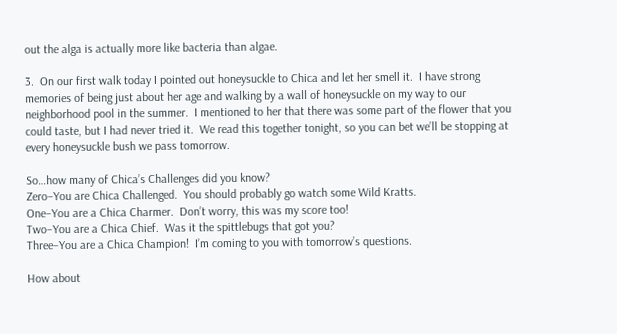out the alga is actually more like bacteria than algae.

3.  On our first walk today I pointed out honeysuckle to Chica and let her smell it.  I have strong memories of being just about her age and walking by a wall of honeysuckle on my way to our neighborhood pool in the summer.  I mentioned to her that there was some part of the flower that you could taste, but I had never tried it.  We read this together tonight, so you can bet we’ll be stopping at every honeysuckle bush we pass tomorrow.

So…how many of Chica’s Challenges did you know?
Zero–You are Chica Challenged.  You should probably go watch some Wild Kratts.
One–You are a Chica Charmer.  Don’t worry, this was my score too!
Two–You are a Chica Chief.  Was it the spittlebugs that got you?
Three–You are a Chica Champion!  I’m coming to you with tomorrow’s questions.

How about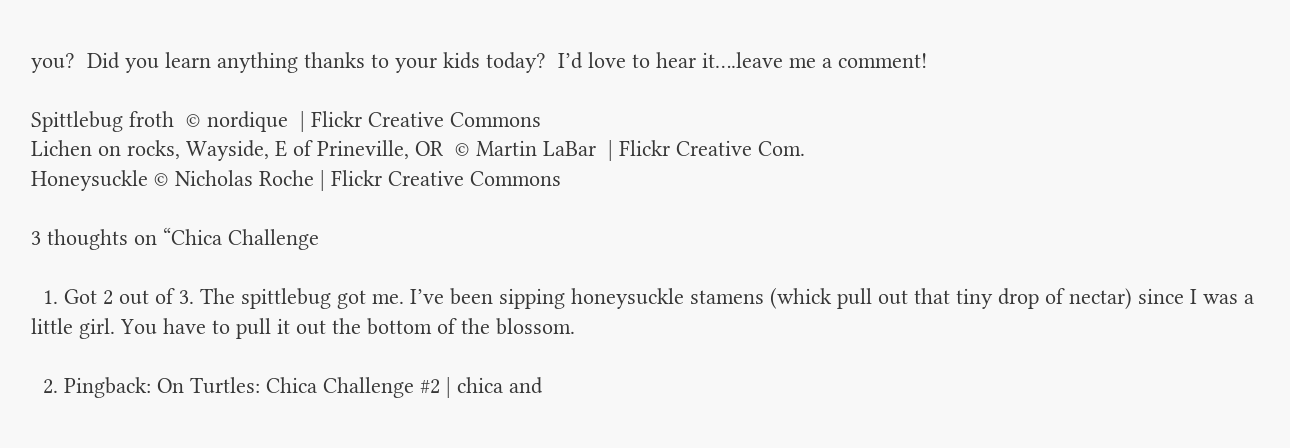you?  Did you learn anything thanks to your kids today?  I’d love to hear it….leave me a comment!

Spittlebug froth  © nordique  | Flickr Creative Commons
Lichen on rocks, Wayside, E of Prineville, OR  © Martin LaBar  | Flickr Creative Com.
Honeysuckle © Nicholas Roche | Flickr Creative Commons

3 thoughts on “Chica Challenge

  1. Got 2 out of 3. The spittlebug got me. I’ve been sipping honeysuckle stamens (whick pull out that tiny drop of nectar) since I was a little girl. You have to pull it out the bottom of the blossom.

  2. Pingback: On Turtles: Chica Challenge #2 | chica and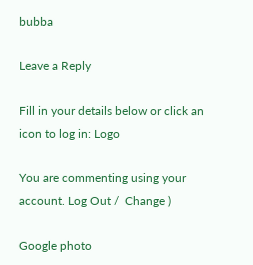bubba

Leave a Reply

Fill in your details below or click an icon to log in: Logo

You are commenting using your account. Log Out /  Change )

Google photo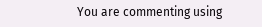You are commenting using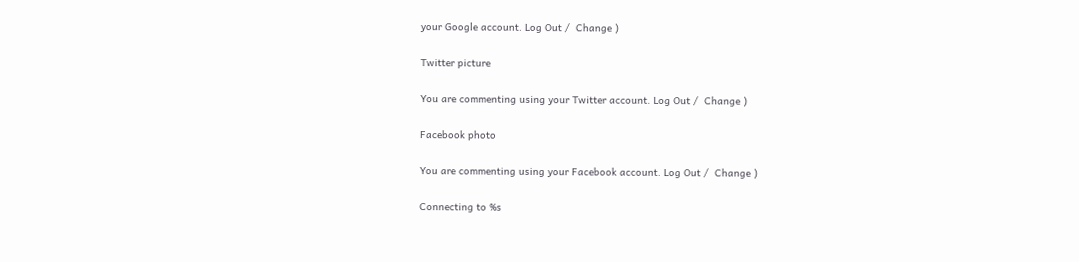your Google account. Log Out /  Change )

Twitter picture

You are commenting using your Twitter account. Log Out /  Change )

Facebook photo

You are commenting using your Facebook account. Log Out /  Change )

Connecting to %s